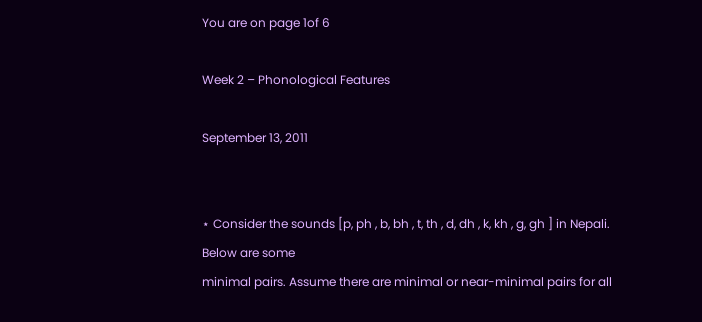You are on page 1of 6

Week 2 – Phonological Features

September 13, 2011


⋆ Consider the sounds [p, ph , b, bh , t, th , d, dh , k, kh , g, gh ] in Nepali. Below are some
minimal pairs. Assume there are minimal or near-minimal pairs for all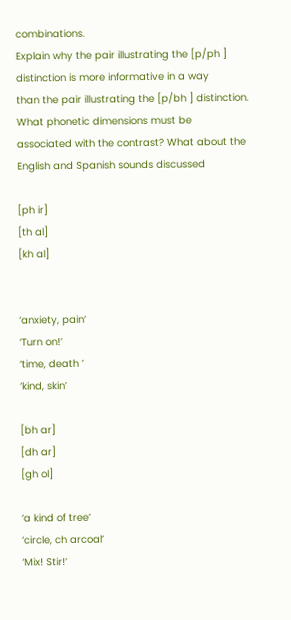combinations.
Explain why the pair illustrating the [p/ph ] distinction is more informative in a way
than the pair illustrating the [p/bh ] distinction. What phonetic dimensions must be
associated with the contrast? What about the English and Spanish sounds discussed

[ph ir]
[th al]
[kh al]


‘anxiety, pain’
‘Turn on!’
‘time, death ’
‘kind, skin’

[bh ar]
[dh ar]
[gh ol]

‘a kind of tree’
‘circle, ch arcoal’
‘Mix! Stir!’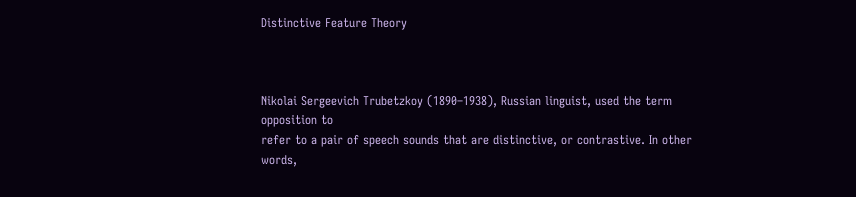Distinctive Feature Theory



Nikolai Sergeevich Trubetzkoy (1890–1938), Russian linguist, used the term opposition to
refer to a pair of speech sounds that are distinctive, or contrastive. In other words,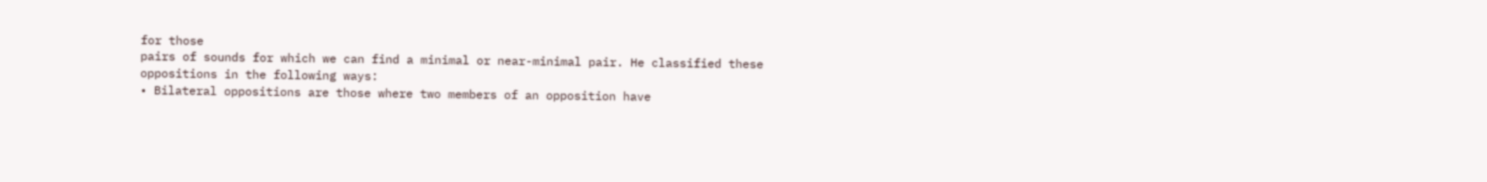for those
pairs of sounds for which we can find a minimal or near-minimal pair. He classified these
oppositions in the following ways:
• Bilateral oppositions are those where two members of an opposition have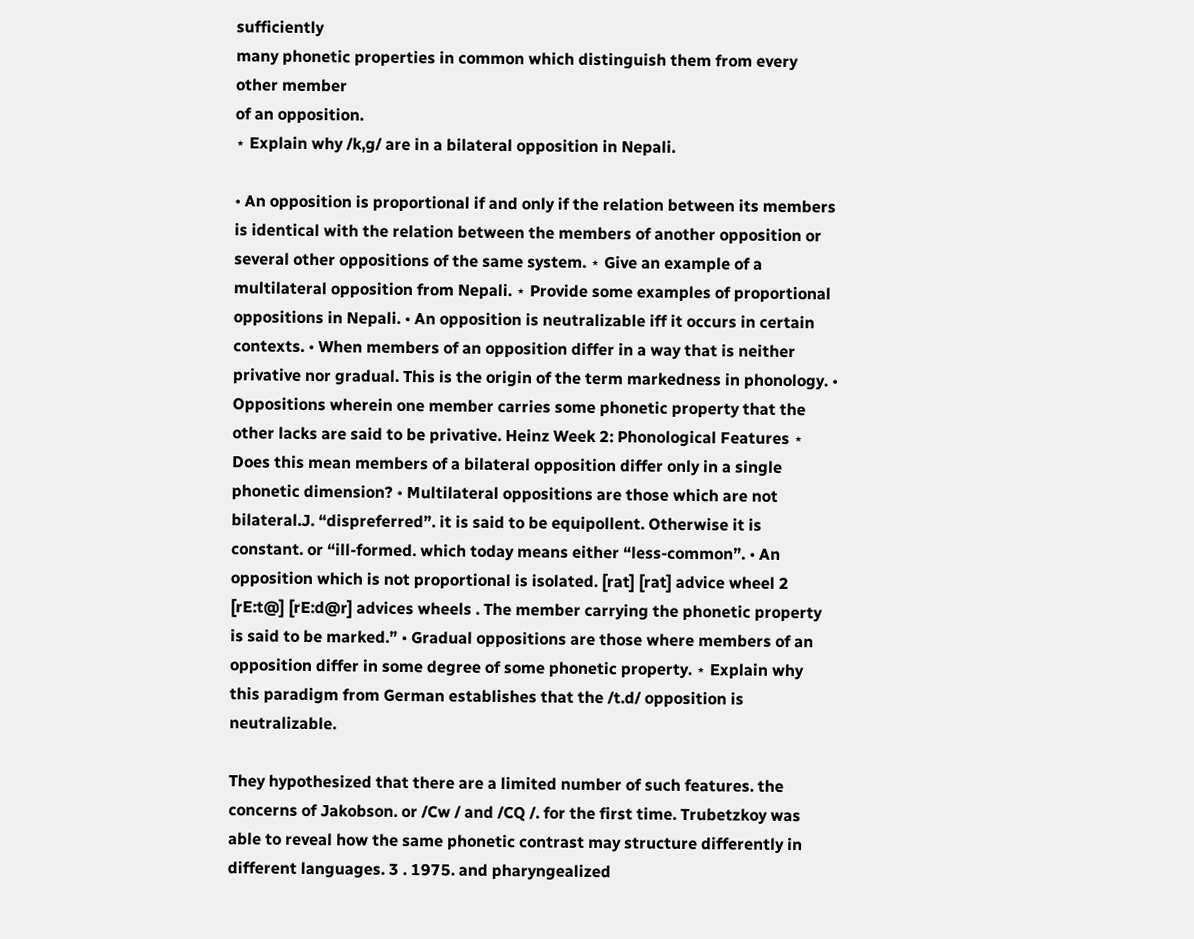sufficiently
many phonetic properties in common which distinguish them from every other member
of an opposition.
⋆ Explain why /k,g/ are in a bilateral opposition in Nepali.

• An opposition is proportional if and only if the relation between its members is identical with the relation between the members of another opposition or several other oppositions of the same system. ⋆ Give an example of a multilateral opposition from Nepali. ⋆ Provide some examples of proportional oppositions in Nepali. • An opposition is neutralizable iff it occurs in certain contexts. • When members of an opposition differ in a way that is neither privative nor gradual. This is the origin of the term markedness in phonology. • Oppositions wherein one member carries some phonetic property that the other lacks are said to be privative. Heinz Week 2: Phonological Features ⋆ Does this mean members of a bilateral opposition differ only in a single phonetic dimension? • Multilateral oppositions are those which are not bilateral.J. “dispreferred”. it is said to be equipollent. Otherwise it is constant. or “ill-formed. which today means either “less-common”. • An opposition which is not proportional is isolated. [rat] [rat] advice wheel 2 [rE:t@] [rE:d@r] advices wheels . The member carrying the phonetic property is said to be marked.” • Gradual oppositions are those where members of an opposition differ in some degree of some phonetic property. ⋆ Explain why this paradigm from German establishes that the /t.d/ opposition is neutralizable.

They hypothesized that there are a limited number of such features. the concerns of Jakobson. or /Cw / and /CQ /. for the first time. Trubetzkoy was able to reveal how the same phonetic contrast may structure differently in different languages. 3 . 1975. and pharyngealized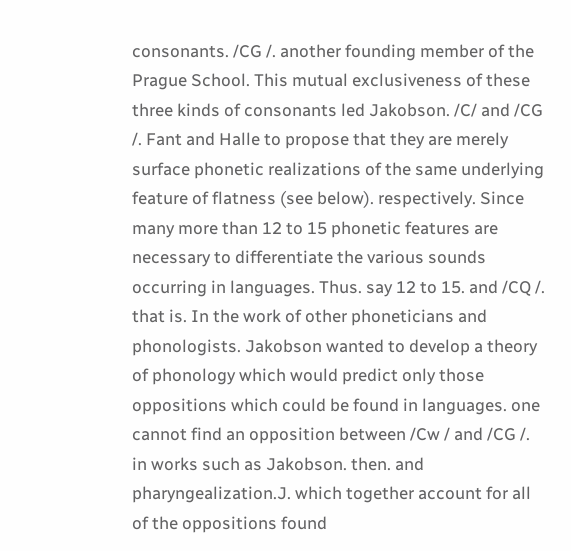consonants. /CG /. another founding member of the Prague School. This mutual exclusiveness of these three kinds of consonants led Jakobson. /C/ and /CG /. Fant and Halle to propose that they are merely surface phonetic realizations of the same underlying feature of flatness (see below). respectively. Since many more than 12 to 15 phonetic features are necessary to differentiate the various sounds occurring in languages. Thus. say 12 to 15. and /CQ /. that is. In the work of other phoneticians and phonologists. Jakobson wanted to develop a theory of phonology which would predict only those oppositions which could be found in languages. one cannot find an opposition between /Cw / and /CG /. in works such as Jakobson. then. and pharyngealization.J. which together account for all of the oppositions found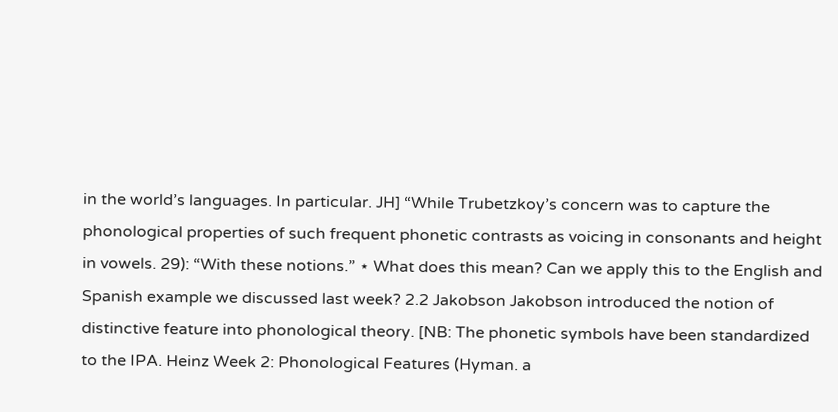in the world’s languages. In particular. JH] “While Trubetzkoy’s concern was to capture the phonological properties of such frequent phonetic contrasts as voicing in consonants and height in vowels. 29): “With these notions.” ⋆ What does this mean? Can we apply this to the English and Spanish example we discussed last week? 2.2 Jakobson Jakobson introduced the notion of distinctive feature into phonological theory. [NB: The phonetic symbols have been standardized to the IPA. Heinz Week 2: Phonological Features (Hyman. a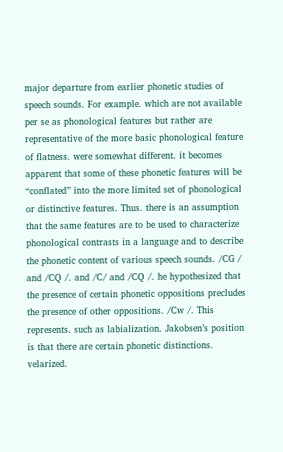major departure from earlier phonetic studies of speech sounds. For example. which are not available per se as phonological features but rather are representative of the more basic phonological feature of flatness. were somewhat different. it becomes apparent that some of these phonetic features will be “conflated” into the more limited set of phonological or distinctive features. Thus. there is an assumption that the same features are to be used to characterize phonological contrasts in a language and to describe the phonetic content of various speech sounds. /CG / and /CQ /. and /C/ and /CQ /. he hypothesized that the presence of certain phonetic oppositions precludes the presence of other oppositions. /Cw /. This represents. such as labialization. Jakobsen’s position is that there are certain phonetic distinctions. velarized.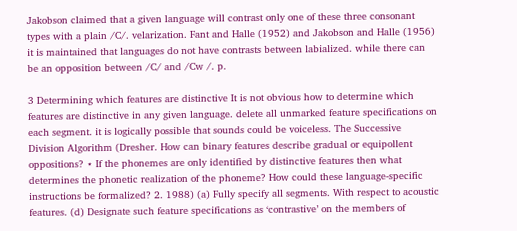Jakobson claimed that a given language will contrast only one of these three consonant types with a plain /C/. velarization. Fant and Halle (1952) and Jakobson and Halle (1956) it is maintained that languages do not have contrasts between labialized. while there can be an opposition between /C/ and /Cw /. p.

3 Determining which features are distinctive It is not obvious how to determine which features are distinctive in any given language. delete all unmarked feature specifications on each segment. it is logically possible that sounds could be voiceless. The Successive Division Algorithm (Dresher. How can binary features describe gradual or equipollent oppositions? ⋆ If the phonemes are only identified by distinctive features then what determines the phonetic realization of the phoneme? How could these language-specific instructions be formalized? 2. 1988) (a) Fully specify all segments. With respect to acoustic features. (d) Designate such feature specifications as ‘contrastive’ on the members of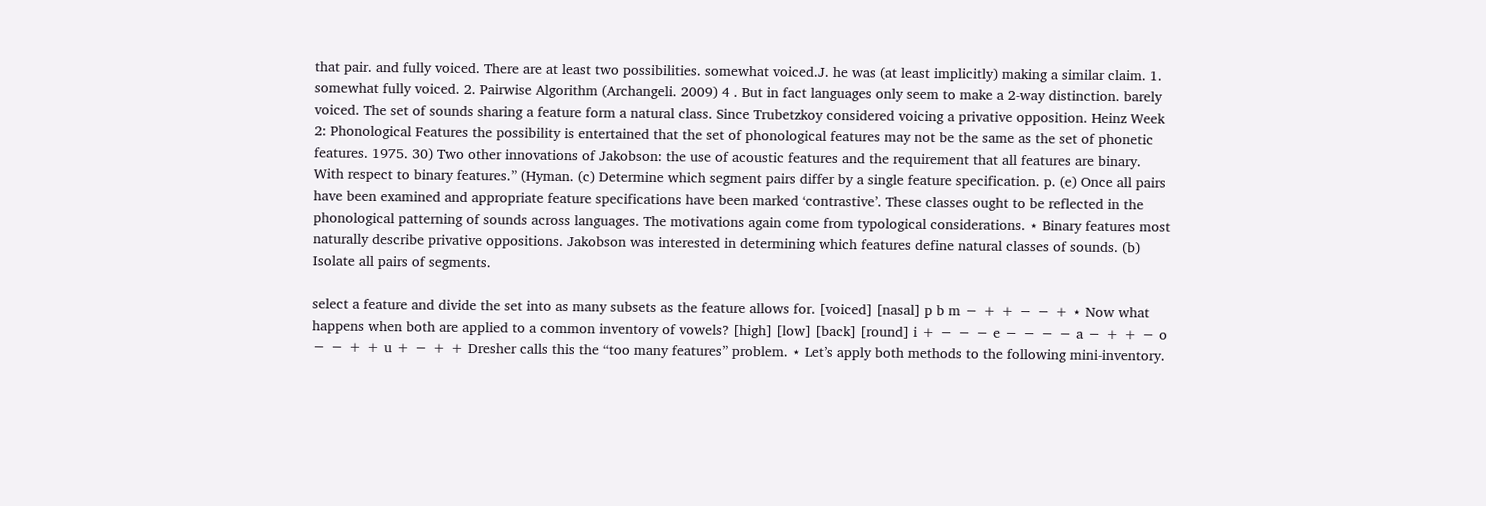that pair. and fully voiced. There are at least two possibilities. somewhat voiced.J. he was (at least implicitly) making a similar claim. 1. somewhat fully voiced. 2. Pairwise Algorithm (Archangeli. 2009) 4 . But in fact languages only seem to make a 2-way distinction. barely voiced. The set of sounds sharing a feature form a natural class. Since Trubetzkoy considered voicing a privative opposition. Heinz Week 2: Phonological Features the possibility is entertained that the set of phonological features may not be the same as the set of phonetic features. 1975. 30) Two other innovations of Jakobson: the use of acoustic features and the requirement that all features are binary. With respect to binary features.” (Hyman. (c) Determine which segment pairs differ by a single feature specification. p. (e) Once all pairs have been examined and appropriate feature specifications have been marked ‘contrastive’. These classes ought to be reflected in the phonological patterning of sounds across languages. The motivations again come from typological considerations. ⋆ Binary features most naturally describe privative oppositions. Jakobson was interested in determining which features define natural classes of sounds. (b) Isolate all pairs of segments.

select a feature and divide the set into as many subsets as the feature allows for. [voiced] [nasal] p b m − + + − − + ⋆ Now what happens when both are applied to a common inventory of vowels? [high] [low] [back] [round] i + − − − e − − − − a − + + − o − − + + u + − + + Dresher calls this the “too many features” problem. ⋆ Let’s apply both methods to the following mini-inventory.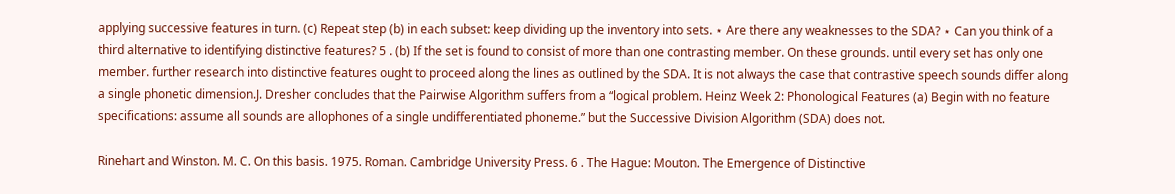applying successive features in turn. (c) Repeat step (b) in each subset: keep dividing up the inventory into sets. ⋆ Are there any weaknesses to the SDA? ⋆ Can you think of a third alternative to identifying distinctive features? 5 . (b) If the set is found to consist of more than one contrasting member. On these grounds. until every set has only one member. further research into distinctive features ought to proceed along the lines as outlined by the SDA. It is not always the case that contrastive speech sounds differ along a single phonetic dimension.J. Dresher concludes that the Pairwise Algorithm suffers from a “logical problem. Heinz Week 2: Phonological Features (a) Begin with no feature specifications: assume all sounds are allophones of a single undifferentiated phoneme.” but the Successive Division Algorithm (SDA) does not.

Rinehart and Winston. M. C. On this basis. 1975. Roman. Cambridge University Press. 6 . The Hague: Mouton. The Emergence of Distinctive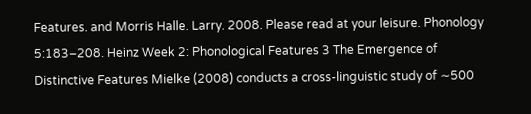Features. and Morris Halle. Larry. 2008. Please read at your leisure. Phonology 5:183–208. Heinz Week 2: Phonological Features 3 The Emergence of Distinctive Features Mielke (2008) conducts a cross-linguistic study of ∼500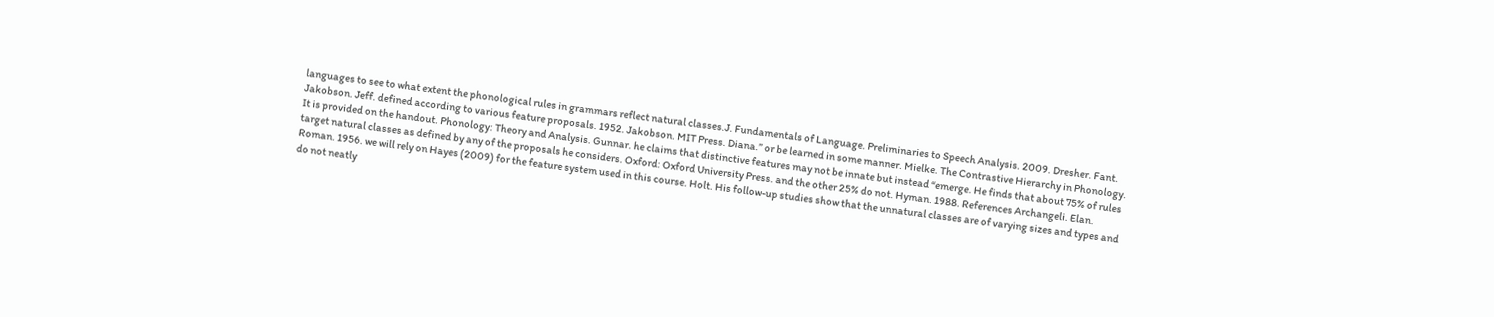languages to see to what extent the phonological rules in grammars reflect natural classes.J. Fundamentals of Language. Preliminaries to Speech Analysis. 2009. Dresher. Fant. Jakobson. Jeff. defined according to various feature proposals. 1952. Jakobson. MIT Press. Diana.” or be learned in some manner. Mielke. The Contrastive Hierarchy in Phonology. It is provided on the handout. Phonology: Theory and Analysis. Gunnar. he claims that distinctive features may not be innate but instead “emerge. He finds that about 75% of rules target natural classes as defined by any of the proposals he considers. Oxford: Oxford University Press. and the other 25% do not. Hyman. 1988. References Archangeli. Elan. Roman. 1956. we will rely on Hayes (2009) for the feature system used in this course. Holt. His follow-up studies show that the unnatural classes are of varying sizes and types and do not neatly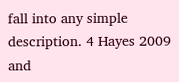fall into any simple description. 4 Hayes 2009 and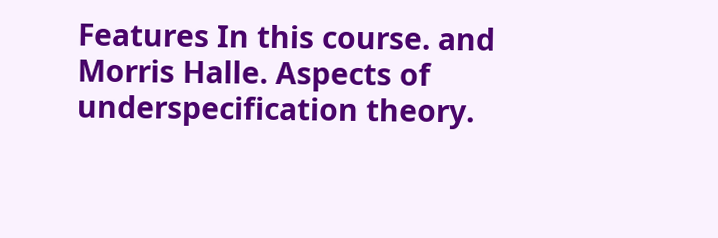Features In this course. and Morris Halle. Aspects of underspecification theory.